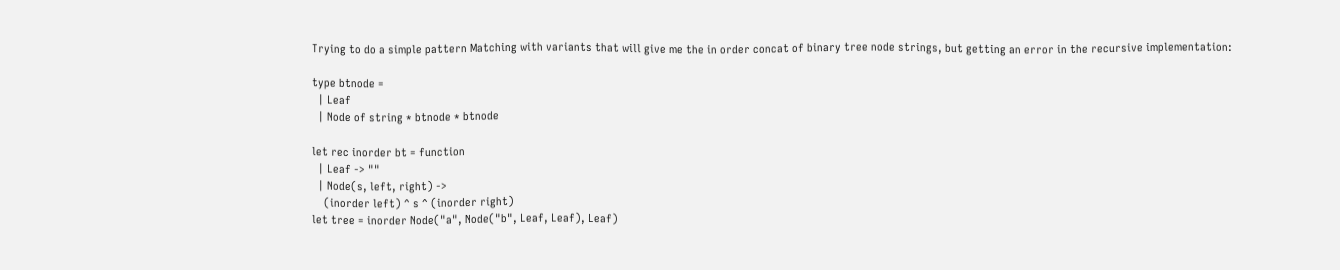Trying to do a simple pattern Matching with variants that will give me the in order concat of binary tree node strings, but getting an error in the recursive implementation:

type btnode =
  | Leaf
  | Node of string * btnode * btnode

let rec inorder bt = function
  | Leaf -> ""
  | Node(s, left, right) ->
    (inorder left) ^ s ^ (inorder right)
let tree = inorder Node("a", Node("b", Leaf, Leaf), Leaf)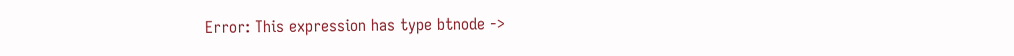Error: This expression has type btnode ->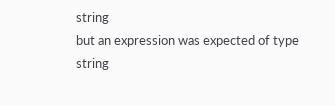string
but an expression was expected of type string